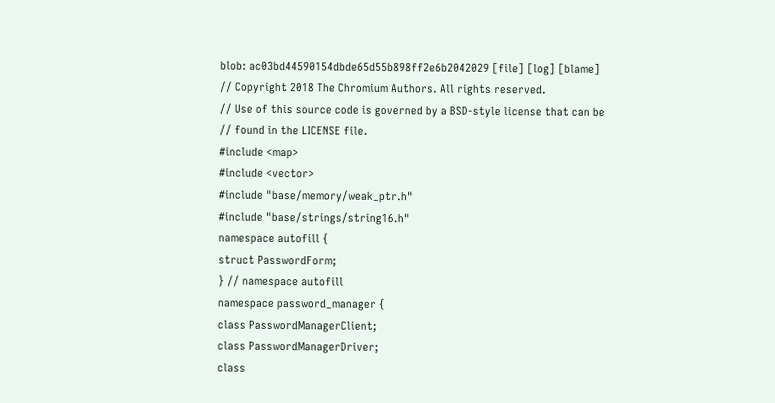blob: ac03bd44590154dbde65d55b898ff2e6b2042029 [file] [log] [blame]
// Copyright 2018 The Chromium Authors. All rights reserved.
// Use of this source code is governed by a BSD-style license that can be
// found in the LICENSE file.
#include <map>
#include <vector>
#include "base/memory/weak_ptr.h"
#include "base/strings/string16.h"
namespace autofill {
struct PasswordForm;
} // namespace autofill
namespace password_manager {
class PasswordManagerClient;
class PasswordManagerDriver;
class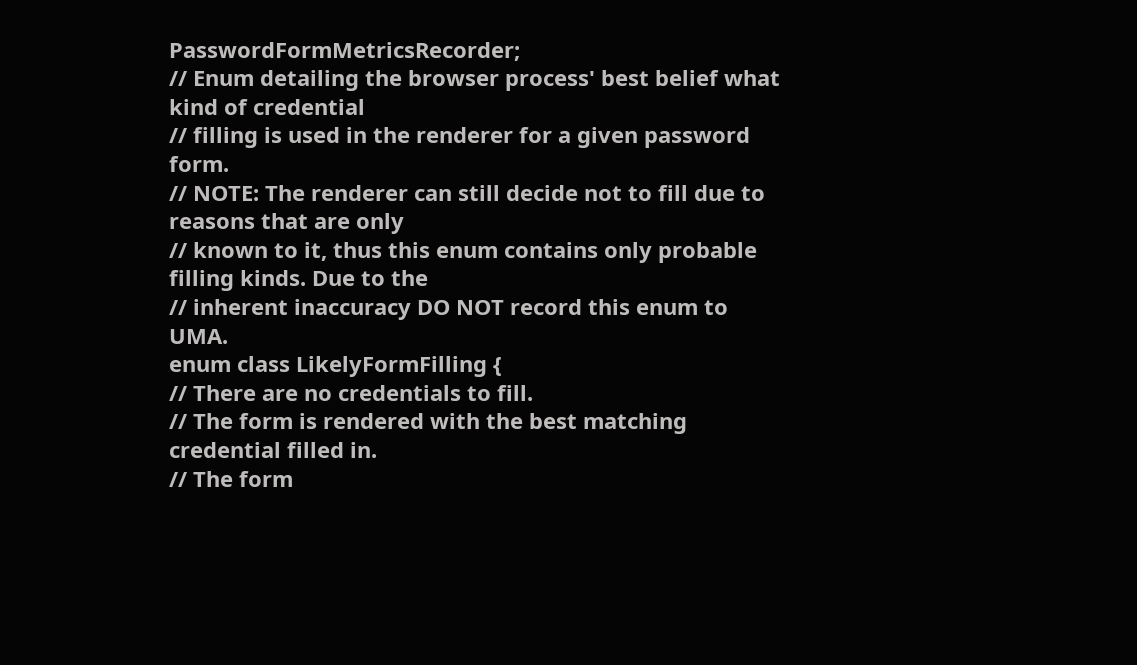PasswordFormMetricsRecorder;
// Enum detailing the browser process' best belief what kind of credential
// filling is used in the renderer for a given password form.
// NOTE: The renderer can still decide not to fill due to reasons that are only
// known to it, thus this enum contains only probable filling kinds. Due to the
// inherent inaccuracy DO NOT record this enum to UMA.
enum class LikelyFormFilling {
// There are no credentials to fill.
// The form is rendered with the best matching credential filled in.
// The form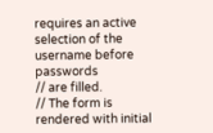requires an active selection of the username before passwords
// are filled.
// The form is rendered with initial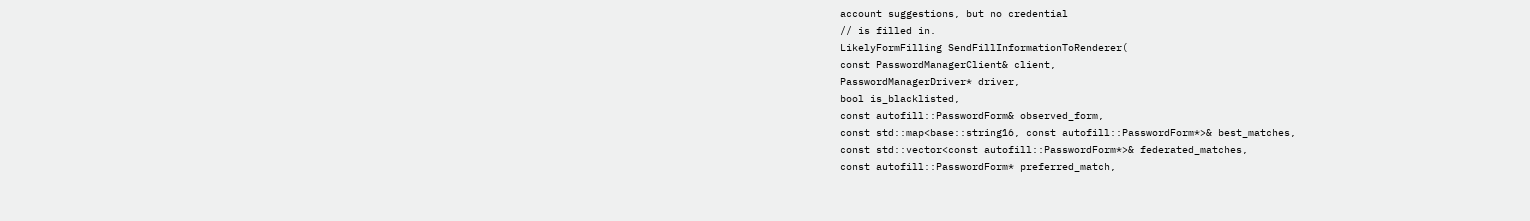account suggestions, but no credential
// is filled in.
LikelyFormFilling SendFillInformationToRenderer(
const PasswordManagerClient& client,
PasswordManagerDriver* driver,
bool is_blacklisted,
const autofill::PasswordForm& observed_form,
const std::map<base::string16, const autofill::PasswordForm*>& best_matches,
const std::vector<const autofill::PasswordForm*>& federated_matches,
const autofill::PasswordForm* preferred_match,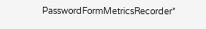PasswordFormMetricsRecorder*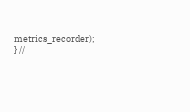metrics_recorder);
} //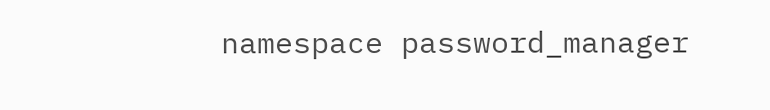namespace password_manager